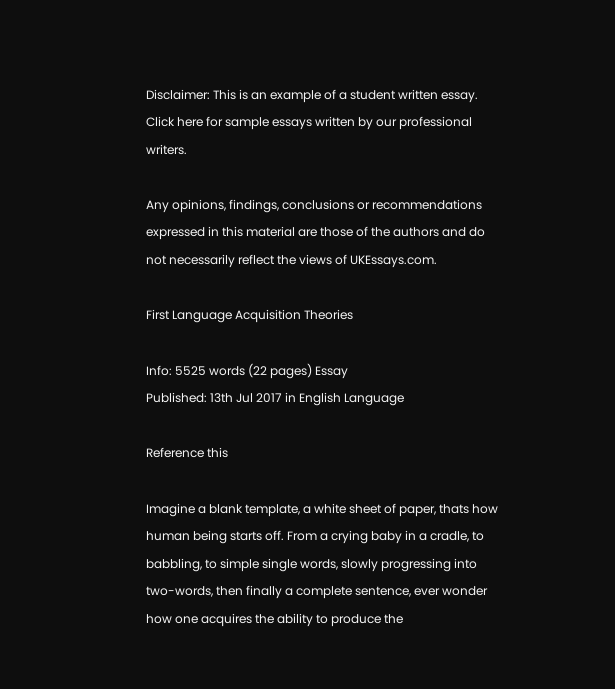Disclaimer: This is an example of a student written essay.
Click here for sample essays written by our professional writers.

Any opinions, findings, conclusions or recommendations expressed in this material are those of the authors and do not necessarily reflect the views of UKEssays.com.

First Language Acquisition Theories

Info: 5525 words (22 pages) Essay
Published: 13th Jul 2017 in English Language

Reference this

Imagine a blank template, a white sheet of paper, thats how human being starts off. From a crying baby in a cradle, to babbling, to simple single words, slowly progressing into two-words, then finally a complete sentence, ever wonder how one acquires the ability to produce the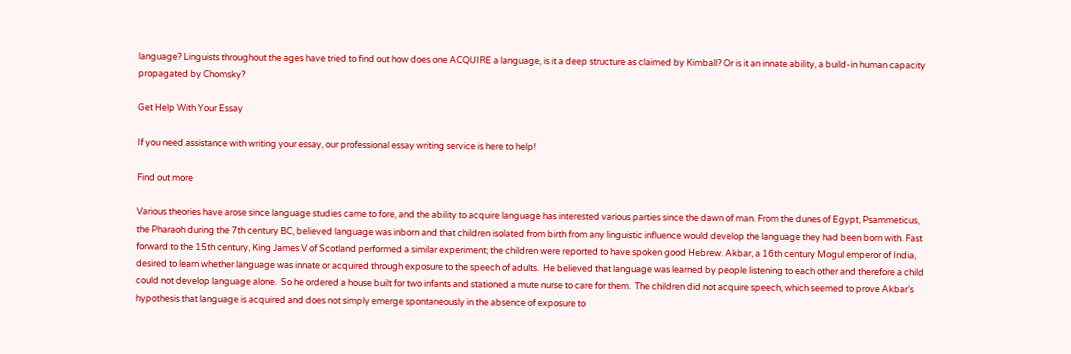language? Linguists throughout the ages have tried to find out how does one ACQUIRE a language, is it a deep structure as claimed by Kimball? Or is it an innate ability, a build-in human capacity propagated by Chomsky?

Get Help With Your Essay

If you need assistance with writing your essay, our professional essay writing service is here to help!

Find out more

Various theories have arose since language studies came to fore, and the ability to acquire language has interested various parties since the dawn of man. From the dunes of Egypt, Psammeticus, the Pharaoh during the 7th century BC, believed language was inborn and that children isolated from birth from any linguistic influence would develop the language they had been born with. Fast forward to the 15th century, King James V of Scotland performed a similar experiment; the children were reported to have spoken good Hebrew. Akbar, a 16th century Mogul emperor of India, desired to learn whether language was innate or acquired through exposure to the speech of adults.  He believed that language was learned by people listening to each other and therefore a child could not develop language alone.  So he ordered a house built for two infants and stationed a mute nurse to care for them.  The children did not acquire speech, which seemed to prove Akbar’s hypothesis that language is acquired and does not simply emerge spontaneously in the absence of exposure to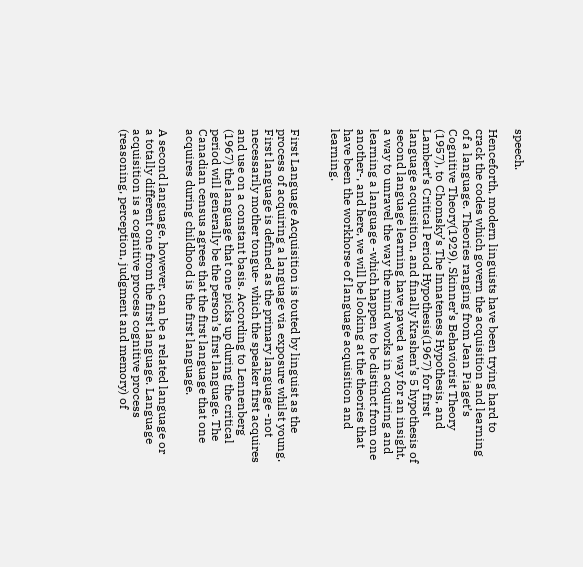speech.

Henceforth, modern linguists have been trying hard to crack the codes which govern the acquisition and learning of a language. Theories ranging from Jean Piaget’s Cognitive Theory(1929), Skinner’s Behaviorist Theory (1957), to Chomsky’s The Innateness Hypothesis, and Lambert’s Critical Period Hypothesis(1967) for first language acquisition, and finally Krashen’s 5 hypothesis of second language learning have paved a way for an insight, a way to unravel the way the mind works in acquiring and learning a language -which happen to be distinct from one another-, and here, we will be looking at the theories that have been the workhorse of language acquisition and learning.


First Language Acquisition is touted by linguist as the process of acquiring a language via exposure whilst young. First language is defined as the primary language -not necessarily mother tongue- which the speaker first acquires and use on a constant basis. According to Lennenberg (1967) the language that one picks up during the critical period will generally be the person’s first language. The Canadian census agrees that the first language that one acquires during childhood is the first language.

A second language, however, can be a related language or a totally different one from the first language. Language acquisition is a cognitive process cognitive process (reasoning, perception, judgment and memory) of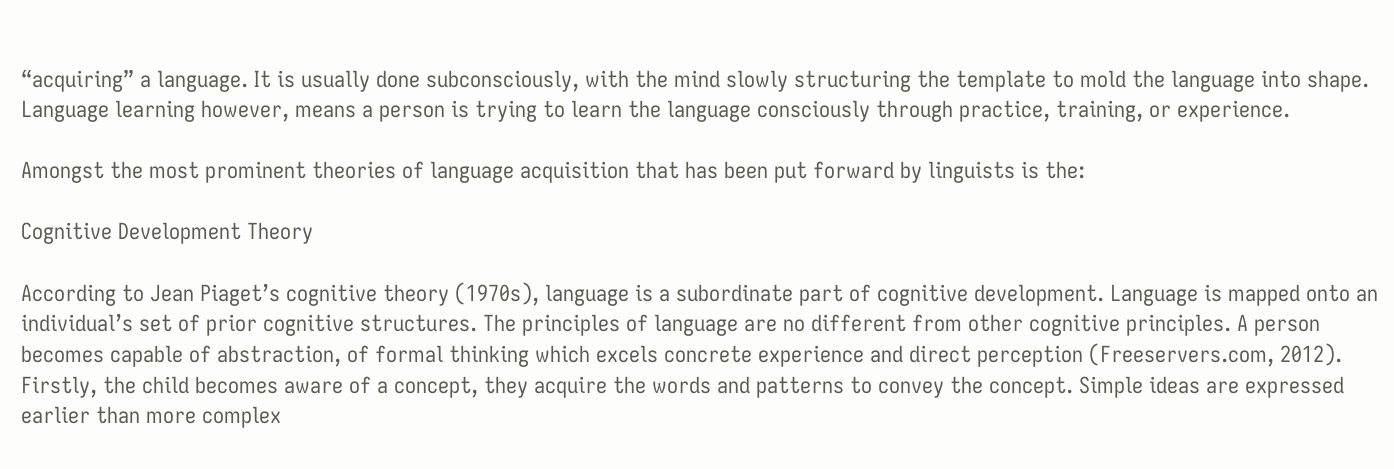“acquiring” a language. It is usually done subconsciously, with the mind slowly structuring the template to mold the language into shape. Language learning however, means a person is trying to learn the language consciously through practice, training, or experience.

Amongst the most prominent theories of language acquisition that has been put forward by linguists is the:

Cognitive Development Theory

According to Jean Piaget’s cognitive theory (1970s), language is a subordinate part of cognitive development. Language is mapped onto an individual’s set of prior cognitive structures. The principles of language are no different from other cognitive principles. A person becomes capable of abstraction, of formal thinking which excels concrete experience and direct perception (Freeservers.com, 2012). Firstly, the child becomes aware of a concept, they acquire the words and patterns to convey the concept. Simple ideas are expressed earlier than more complex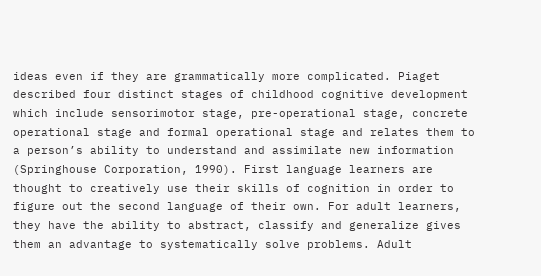ideas even if they are grammatically more complicated. Piaget described four distinct stages of childhood cognitive development which include sensorimotor stage, pre-operational stage, concrete operational stage and formal operational stage and relates them to a person’s ability to understand and assimilate new information (Springhouse Corporation, 1990). First language learners are thought to creatively use their skills of cognition in order to figure out the second language of their own. For adult learners, they have the ability to abstract, classify and generalize gives them an advantage to systematically solve problems. Adult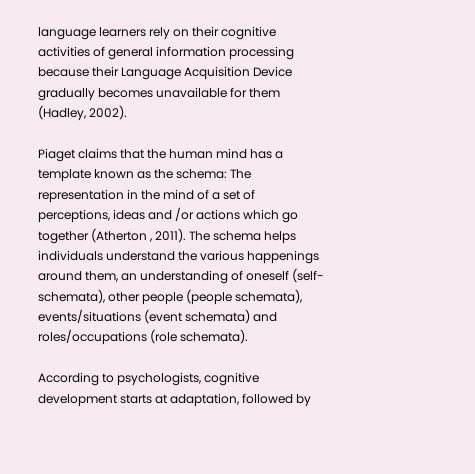language learners rely on their cognitive activities of general information processing because their Language Acquisition Device gradually becomes unavailable for them (Hadley, 2002).

Piaget claims that the human mind has a template known as the schema: The representation in the mind of a set of perceptions, ideas and /or actions which go together (Atherton , 2011). The schema helps individuals understand the various happenings around them, an understanding of oneself (self-schemata), other people (people schemata), events/situations (event schemata) and roles/occupations (role schemata).

According to psychologists, cognitive development starts at adaptation, followed by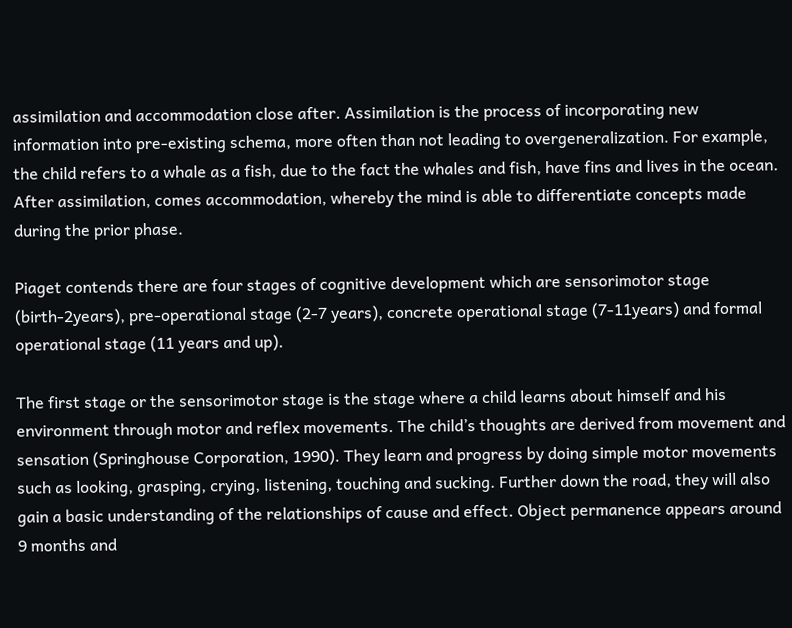assimilation and accommodation close after. Assimilation is the process of incorporating new information into pre-existing schema, more often than not leading to overgeneralization. For example, the child refers to a whale as a fish, due to the fact the whales and fish, have fins and lives in the ocean. After assimilation, comes accommodation, whereby the mind is able to differentiate concepts made during the prior phase.

Piaget contends there are four stages of cognitive development which are sensorimotor stage (birth-2years), pre-operational stage (2-7 years), concrete operational stage (7-11years) and formal operational stage (11 years and up).

The first stage or the sensorimotor stage is the stage where a child learns about himself and his environment through motor and reflex movements. The child’s thoughts are derived from movement and sensation (Springhouse Corporation, 1990). They learn and progress by doing simple motor movements such as looking, grasping, crying, listening, touching and sucking. Further down the road, they will also gain a basic understanding of the relationships of cause and effect. Object permanence appears around 9 months and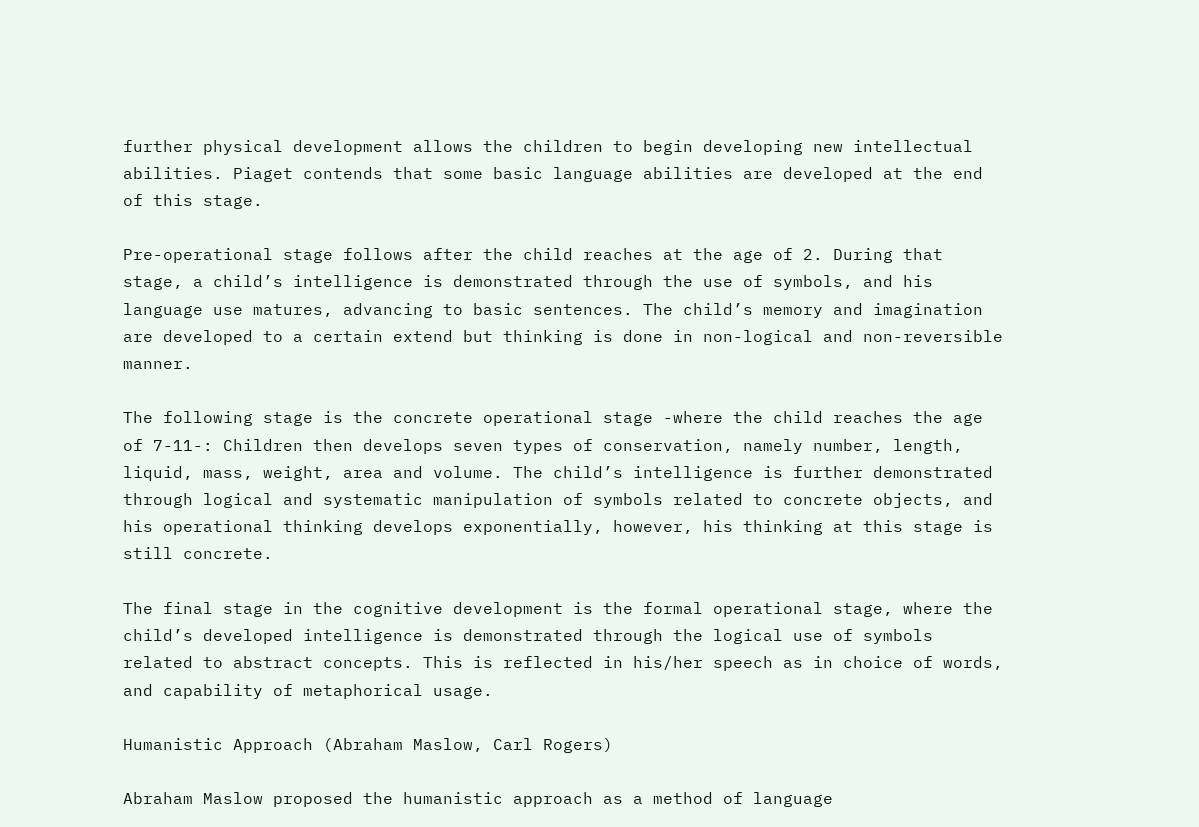further physical development allows the children to begin developing new intellectual abilities. Piaget contends that some basic language abilities are developed at the end of this stage.

Pre-operational stage follows after the child reaches at the age of 2. During that stage, a child’s intelligence is demonstrated through the use of symbols, and his language use matures, advancing to basic sentences. The child’s memory and imagination are developed to a certain extend but thinking is done in non-logical and non-reversible manner.

The following stage is the concrete operational stage -where the child reaches the age of 7-11-: Children then develops seven types of conservation, namely number, length, liquid, mass, weight, area and volume. The child’s intelligence is further demonstrated through logical and systematic manipulation of symbols related to concrete objects, and his operational thinking develops exponentially, however, his thinking at this stage is still concrete.

The final stage in the cognitive development is the formal operational stage, where the child’s developed intelligence is demonstrated through the logical use of symbols related to abstract concepts. This is reflected in his/her speech as in choice of words, and capability of metaphorical usage.

Humanistic Approach (Abraham Maslow, Carl Rogers)

Abraham Maslow proposed the humanistic approach as a method of language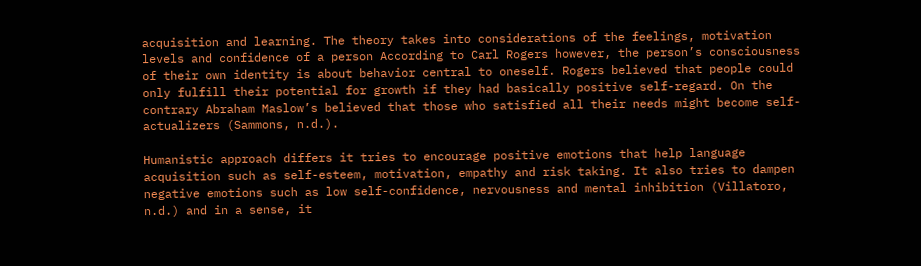acquisition and learning. The theory takes into considerations of the feelings, motivation levels and confidence of a person According to Carl Rogers however, the person’s consciousness of their own identity is about behavior central to oneself. Rogers believed that people could only fulfill their potential for growth if they had basically positive self-regard. On the contrary Abraham Maslow’s believed that those who satisfied all their needs might become self-actualizers (Sammons, n.d.).

Humanistic approach differs it tries to encourage positive emotions that help language acquisition such as self-esteem, motivation, empathy and risk taking. It also tries to dampen negative emotions such as low self-confidence, nervousness and mental inhibition (Villatoro, n.d.) and in a sense, it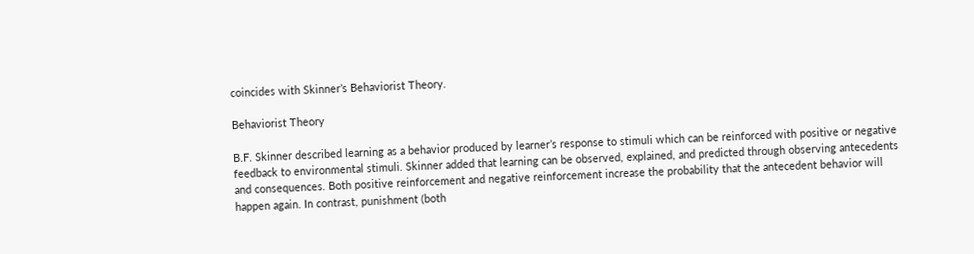coincides with Skinner’s Behaviorist Theory.

Behaviorist Theory

B.F. Skinner described learning as a behavior produced by learner’s response to stimuli which can be reinforced with positive or negative feedback to environmental stimuli. Skinner added that learning can be observed, explained, and predicted through observing antecedents and consequences. Both positive reinforcement and negative reinforcement increase the probability that the antecedent behavior will happen again. In contrast, punishment (both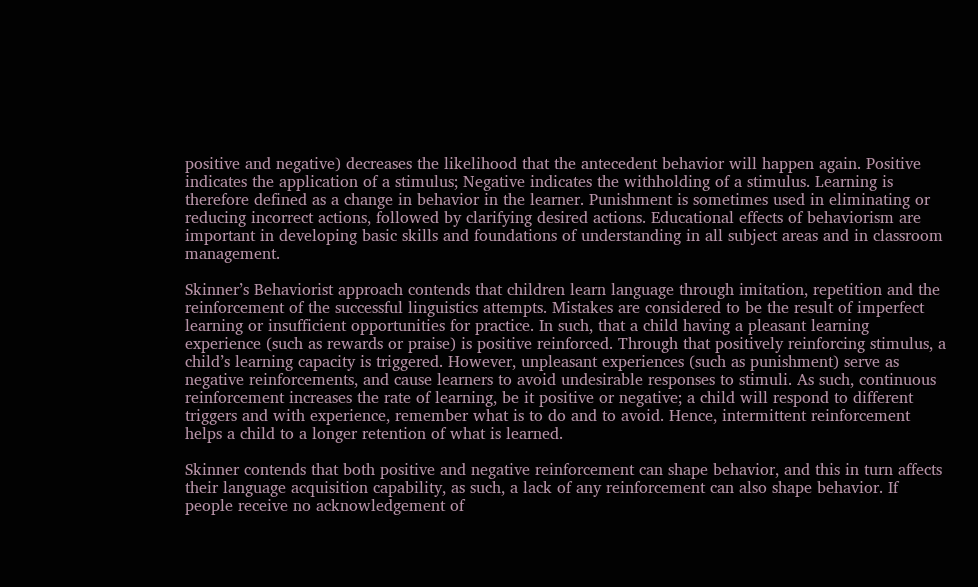positive and negative) decreases the likelihood that the antecedent behavior will happen again. Positive indicates the application of a stimulus; Negative indicates the withholding of a stimulus. Learning is therefore defined as a change in behavior in the learner. Punishment is sometimes used in eliminating or reducing incorrect actions, followed by clarifying desired actions. Educational effects of behaviorism are important in developing basic skills and foundations of understanding in all subject areas and in classroom management.

Skinner’s Behaviorist approach contends that children learn language through imitation, repetition and the reinforcement of the successful linguistics attempts. Mistakes are considered to be the result of imperfect learning or insufficient opportunities for practice. In such, that a child having a pleasant learning experience (such as rewards or praise) is positive reinforced. Through that positively reinforcing stimulus, a child’s learning capacity is triggered. However, unpleasant experiences (such as punishment) serve as negative reinforcements, and cause learners to avoid undesirable responses to stimuli. As such, continuous reinforcement increases the rate of learning, be it positive or negative; a child will respond to different triggers and with experience, remember what is to do and to avoid. Hence, intermittent reinforcement helps a child to a longer retention of what is learned.

Skinner contends that both positive and negative reinforcement can shape behavior, and this in turn affects their language acquisition capability, as such, a lack of any reinforcement can also shape behavior. If people receive no acknowledgement of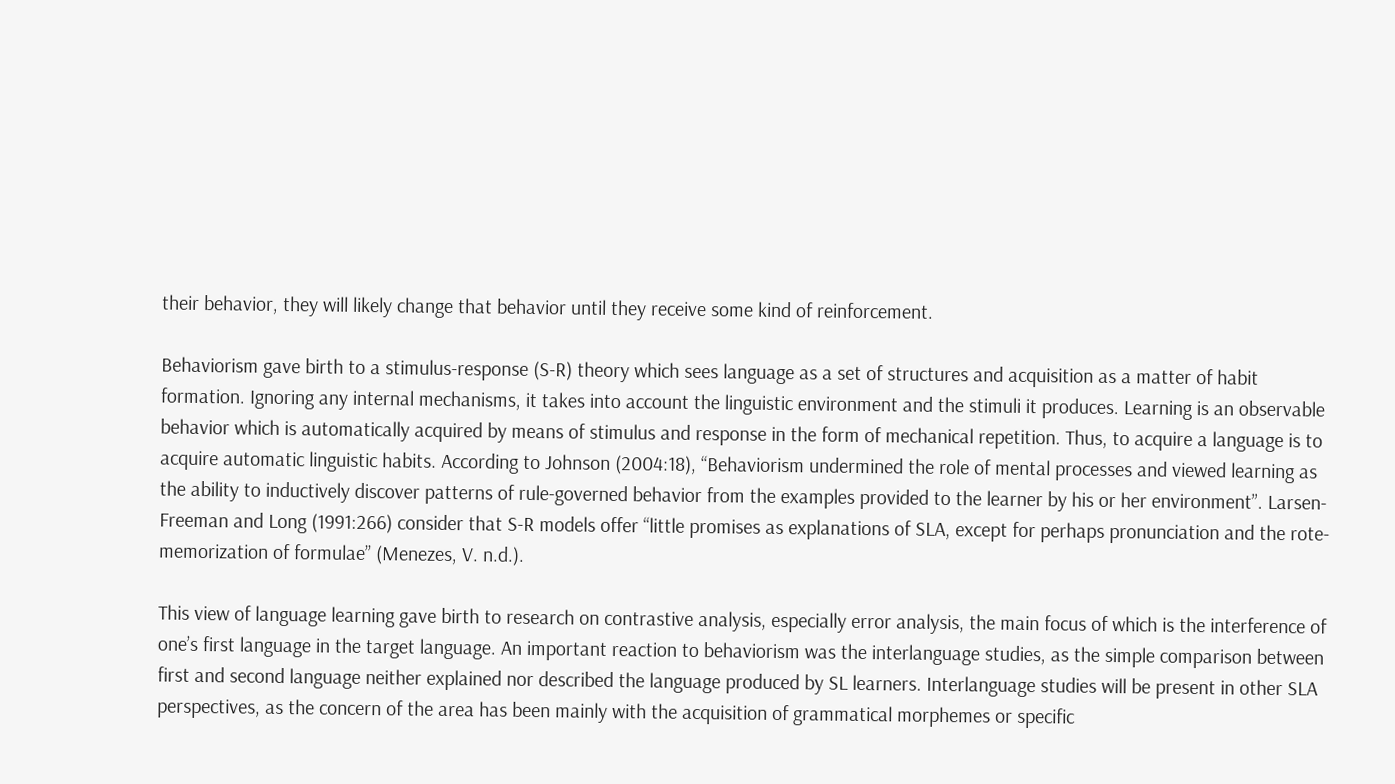their behavior, they will likely change that behavior until they receive some kind of reinforcement.

Behaviorism gave birth to a stimulus-response (S-R) theory which sees language as a set of structures and acquisition as a matter of habit formation. Ignoring any internal mechanisms, it takes into account the linguistic environment and the stimuli it produces. Learning is an observable behavior which is automatically acquired by means of stimulus and response in the form of mechanical repetition. Thus, to acquire a language is to acquire automatic linguistic habits. According to Johnson (2004:18), “Behaviorism undermined the role of mental processes and viewed learning as the ability to inductively discover patterns of rule-governed behavior from the examples provided to the learner by his or her environment”. Larsen-Freeman and Long (1991:266) consider that S-R models offer “little promises as explanations of SLA, except for perhaps pronunciation and the rote-memorization of formulae” (Menezes, V. n.d.).

This view of language learning gave birth to research on contrastive analysis, especially error analysis, the main focus of which is the interference of one’s first language in the target language. An important reaction to behaviorism was the interlanguage studies, as the simple comparison between first and second language neither explained nor described the language produced by SL learners. Interlanguage studies will be present in other SLA perspectives, as the concern of the area has been mainly with the acquisition of grammatical morphemes or specific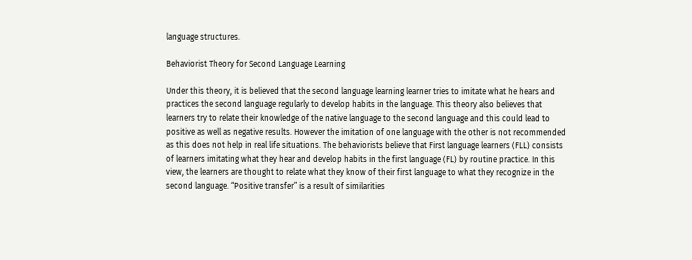language structures.

Behaviorist Theory for Second Language Learning

Under this theory, it is believed that the second language learning learner tries to imitate what he hears and practices the second language regularly to develop habits in the language. This theory also believes that learners try to relate their knowledge of the native language to the second language and this could lead to positive as well as negative results. However the imitation of one language with the other is not recommended as this does not help in real life situations. The behaviorists believe that First language learners (FLL) consists of learners imitating what they hear and develop habits in the first language (FL) by routine practice. In this view, the learners are thought to relate what they know of their first language to what they recognize in the second language. “Positive transfer” is a result of similarities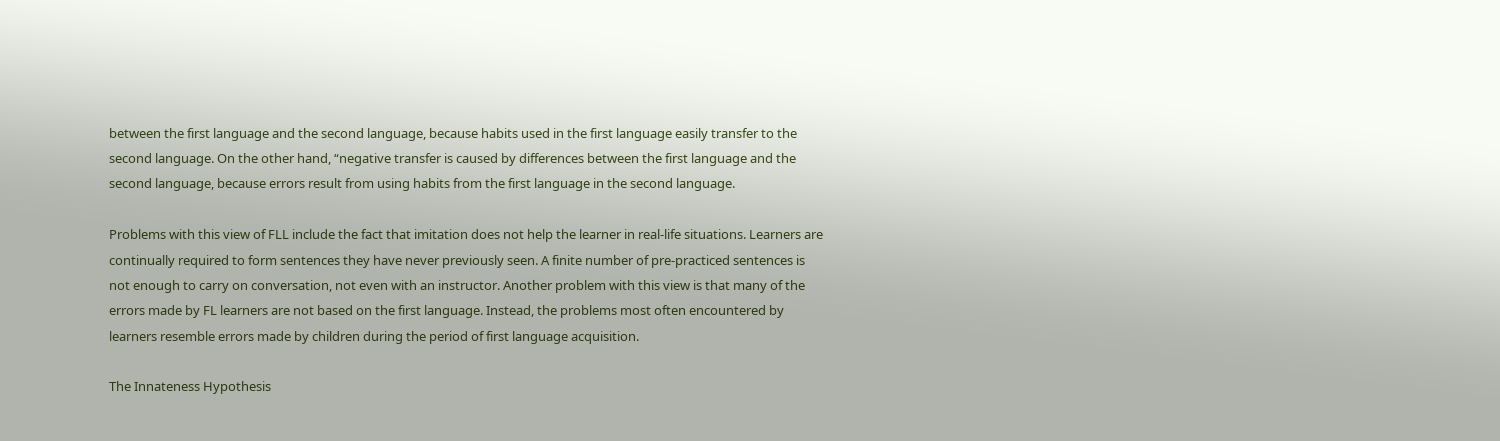between the first language and the second language, because habits used in the first language easily transfer to the second language. On the other hand, “negative transfer is caused by differences between the first language and the second language, because errors result from using habits from the first language in the second language.

Problems with this view of FLL include the fact that imitation does not help the learner in real-life situations. Learners are continually required to form sentences they have never previously seen. A finite number of pre-practiced sentences is not enough to carry on conversation, not even with an instructor. Another problem with this view is that many of the errors made by FL learners are not based on the first language. Instead, the problems most often encountered by learners resemble errors made by children during the period of first language acquisition.

The Innateness Hypothesis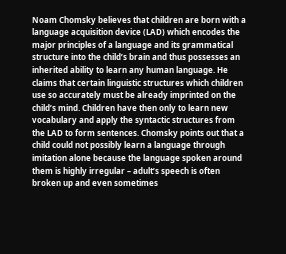Noam Chomsky believes that children are born with a language acquisition device (LAD) which encodes the major principles of a language and its grammatical structure into the child’s brain and thus possesses an inherited ability to learn any human language. He claims that certain linguistic structures which children use so accurately must be already imprinted on the child’s mind. Children have then only to learn new vocabulary and apply the syntactic structures from the LAD to form sentences. Chomsky points out that a child could not possibly learn a language through imitation alone because the language spoken around them is highly irregular – adult’s speech is often broken up and even sometimes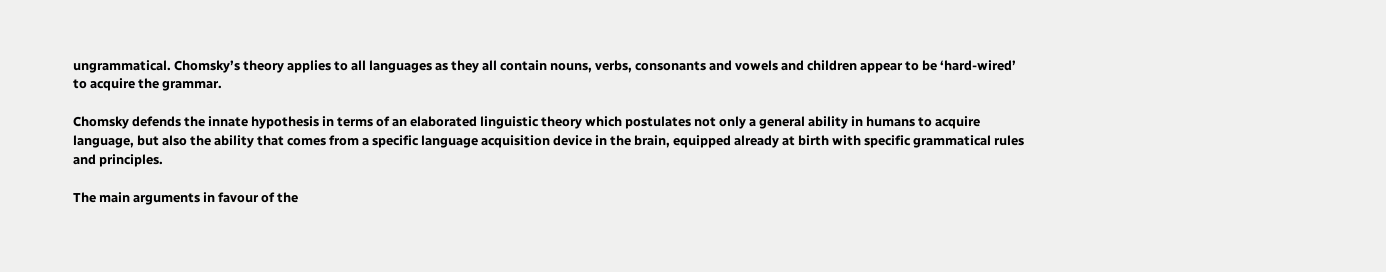ungrammatical. Chomsky’s theory applies to all languages as they all contain nouns, verbs, consonants and vowels and children appear to be ‘hard-wired’ to acquire the grammar.

Chomsky defends the innate hypothesis in terms of an elaborated linguistic theory which postulates not only a general ability in humans to acquire language, but also the ability that comes from a specific language acquisition device in the brain, equipped already at birth with specific grammatical rules and principles.

The main arguments in favour of the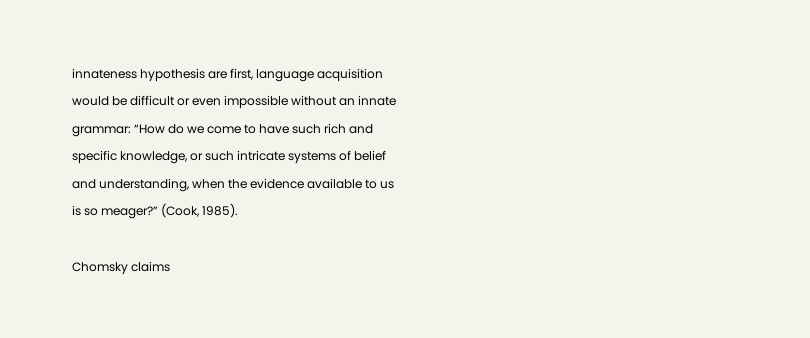innateness hypothesis are first, language acquisition would be difficult or even impossible without an innate grammar: “How do we come to have such rich and specific knowledge, or such intricate systems of belief and understanding, when the evidence available to us is so meager?” (Cook, 1985).

Chomsky claims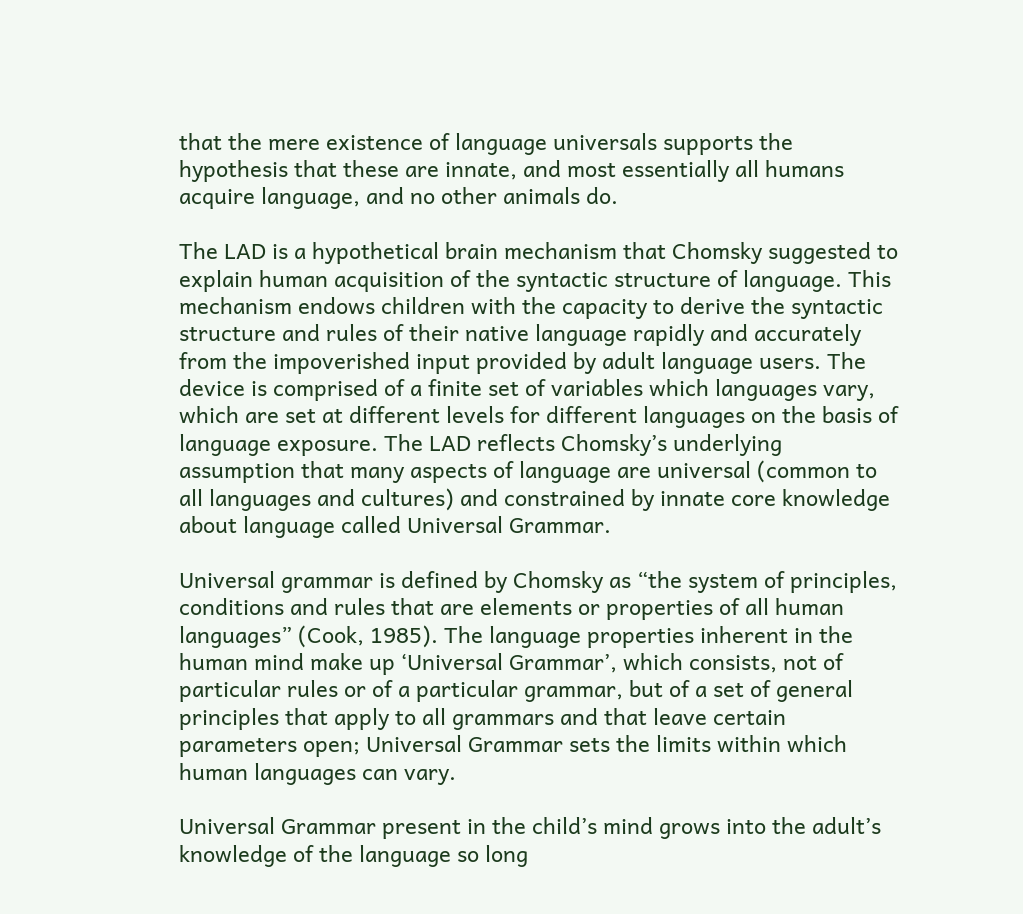that the mere existence of language universals supports the hypothesis that these are innate, and most essentially all humans acquire language, and no other animals do.

The LAD is a hypothetical brain mechanism that Chomsky suggested to explain human acquisition of the syntactic structure of language. This mechanism endows children with the capacity to derive the syntactic structure and rules of their native language rapidly and accurately from the impoverished input provided by adult language users. The device is comprised of a finite set of variables which languages vary, which are set at different levels for different languages on the basis of language exposure. The LAD reflects Chomsky’s underlying assumption that many aspects of language are universal (common to all languages and cultures) and constrained by innate core knowledge about language called Universal Grammar.

Universal grammar is defined by Chomsky as “the system of principles, conditions and rules that are elements or properties of all human languages” (Cook, 1985). The language properties inherent in the human mind make up ‘Universal Grammar’, which consists, not of particular rules or of a particular grammar, but of a set of general principles that apply to all grammars and that leave certain parameters open; Universal Grammar sets the limits within which human languages can vary.

Universal Grammar present in the child’s mind grows into the adult’s knowledge of the language so long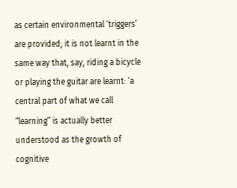as certain environmental ‘triggers’ are provided; it is not learnt in the same way that, say, riding a bicycle or playing the guitar are learnt: ‘a central part of what we call “learning” is actually better understood as the growth of cognitive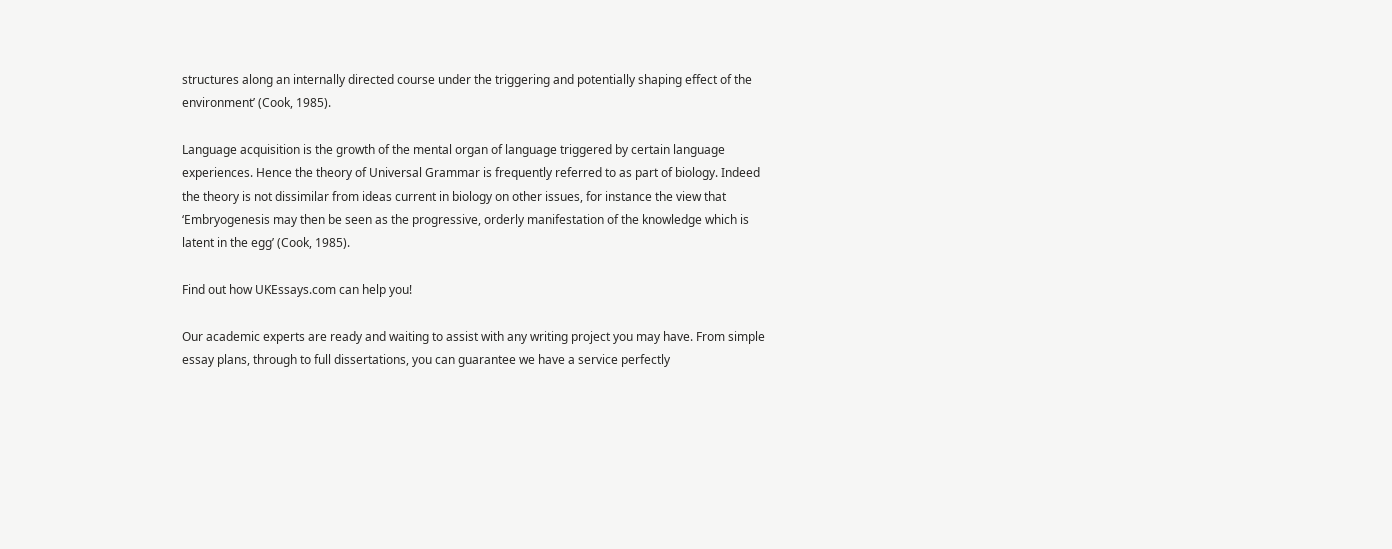structures along an internally directed course under the triggering and potentially shaping effect of the environment’ (Cook, 1985).

Language acquisition is the growth of the mental organ of language triggered by certain language experiences. Hence the theory of Universal Grammar is frequently referred to as part of biology. Indeed the theory is not dissimilar from ideas current in biology on other issues, for instance the view that ‘Embryogenesis may then be seen as the progressive, orderly manifestation of the knowledge which is latent in the egg’ (Cook, 1985).

Find out how UKEssays.com can help you!

Our academic experts are ready and waiting to assist with any writing project you may have. From simple essay plans, through to full dissertations, you can guarantee we have a service perfectly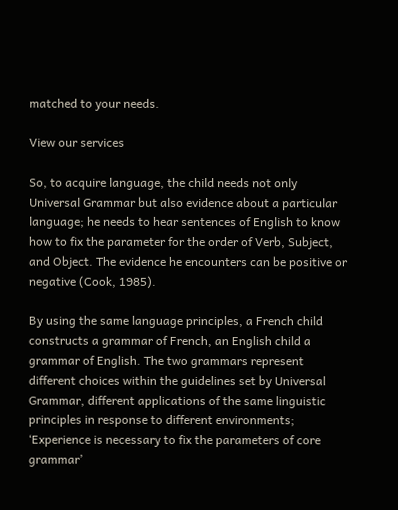matched to your needs.

View our services

So, to acquire language, the child needs not only Universal Grammar but also evidence about a particular language; he needs to hear sentences of English to know how to fix the parameter for the order of Verb, Subject, and Object. The evidence he encounters can be positive or negative (Cook, 1985).

By using the same language principles, a French child constructs a grammar of French, an English child a grammar of English. The two grammars represent different choices within the guidelines set by Universal Grammar, different applications of the same linguistic principles in response to different environments; ‘Experience is necessary to fix the parameters of core grammar’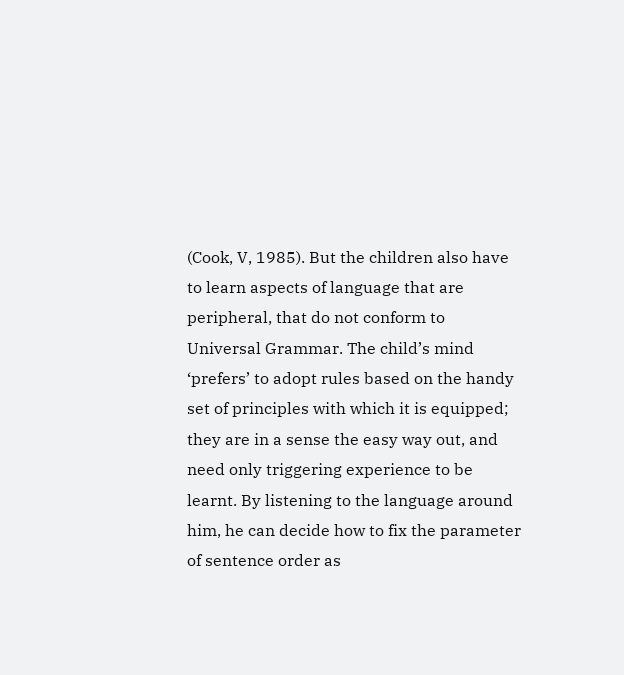(Cook, V, 1985). But the children also have to learn aspects of language that are peripheral, that do not conform to Universal Grammar. The child’s mind ‘prefers’ to adopt rules based on the handy set of principles with which it is equipped; they are in a sense the easy way out, and need only triggering experience to be learnt. By listening to the language around him, he can decide how to fix the parameter of sentence order as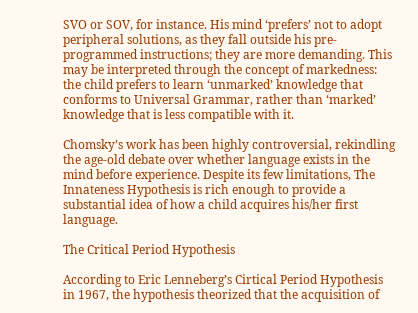SVO or SOV, for instance. His mind ‘prefers’ not to adopt peripheral solutions, as they fall outside his pre-programmed instructions; they are more demanding. This may be interpreted through the concept of markedness: the child prefers to learn ‘unmarked’ knowledge that conforms to Universal Grammar, rather than ‘marked’ knowledge that is less compatible with it.

Chomsky’s work has been highly controversial, rekindling the age-old debate over whether language exists in the mind before experience. Despite its few limitations, The Innateness Hypothesis is rich enough to provide a substantial idea of how a child acquires his/her first language.

The Critical Period Hypothesis

According to Eric Lenneberg’s Cirtical Period Hypothesis in 1967, the hypothesis theorized that the acquisition of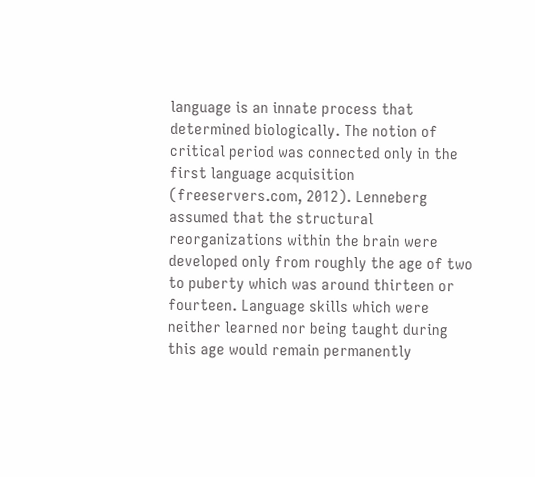language is an innate process that determined biologically. The notion of critical period was connected only in the first language acquisition (freeservers.com, 2012). Lenneberg assumed that the structural reorganizations within the brain were developed only from roughly the age of two to puberty which was around thirteen or fourteen. Language skills which were neither learned nor being taught during this age would remain permanently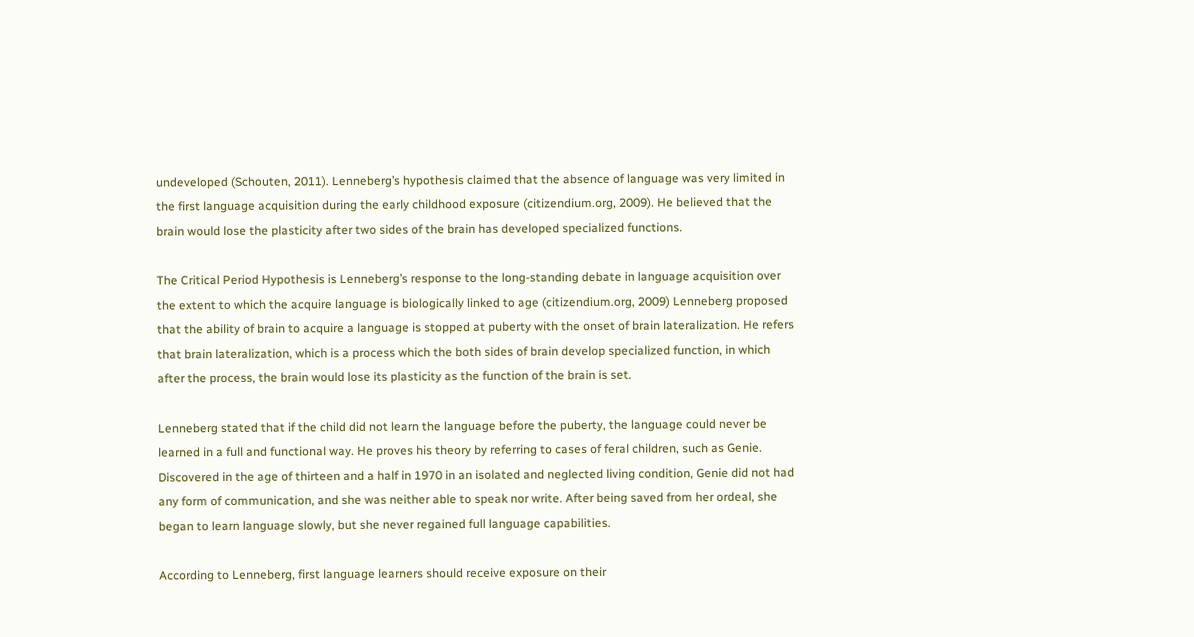undeveloped (Schouten, 2011). Lenneberg’s hypothesis claimed that the absence of language was very limited in the first language acquisition during the early childhood exposure (citizendium.org, 2009). He believed that the brain would lose the plasticity after two sides of the brain has developed specialized functions.

The Critical Period Hypothesis is Lenneberg’s response to the long-standing debate in language acquisition over the extent to which the acquire language is biologically linked to age (citizendium.org, 2009) Lenneberg proposed that the ability of brain to acquire a language is stopped at puberty with the onset of brain lateralization. He refers that brain lateralization, which is a process which the both sides of brain develop specialized function, in which after the process, the brain would lose its plasticity as the function of the brain is set.

Lenneberg stated that if the child did not learn the language before the puberty, the language could never be learned in a full and functional way. He proves his theory by referring to cases of feral children, such as Genie. Discovered in the age of thirteen and a half in 1970 in an isolated and neglected living condition, Genie did not had any form of communication, and she was neither able to speak nor write. After being saved from her ordeal, she began to learn language slowly, but she never regained full language capabilities.

According to Lenneberg, first language learners should receive exposure on their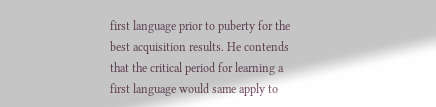first language prior to puberty for the best acquisition results. He contends that the critical period for learning a first language would same apply to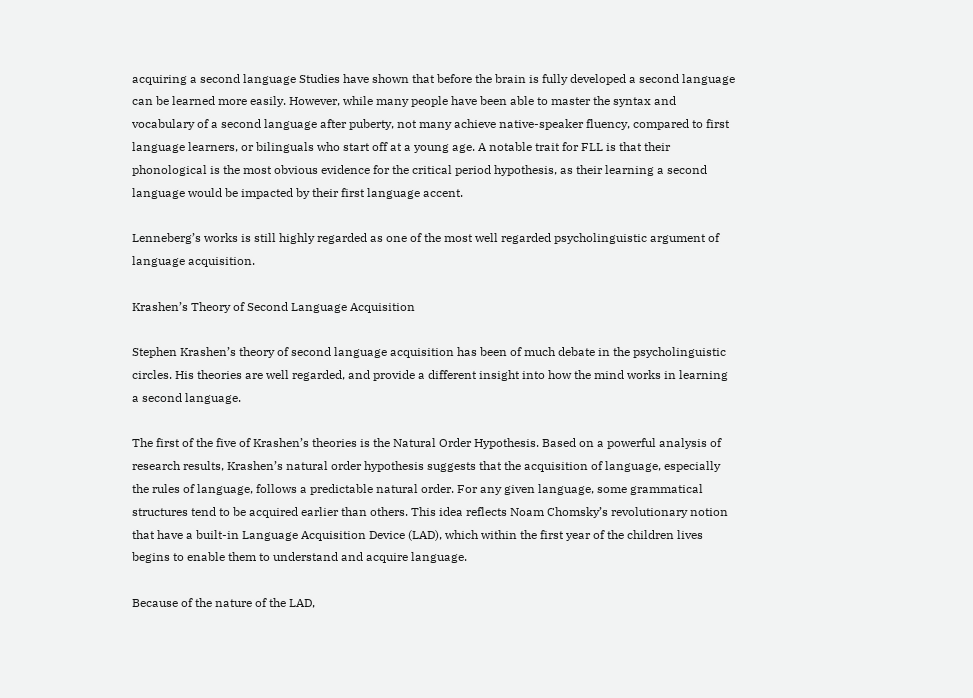acquiring a second language Studies have shown that before the brain is fully developed a second language can be learned more easily. However, while many people have been able to master the syntax and vocabulary of a second language after puberty, not many achieve native-speaker fluency, compared to first language learners, or bilinguals who start off at a young age. A notable trait for FLL is that their phonological is the most obvious evidence for the critical period hypothesis, as their learning a second language would be impacted by their first language accent.

Lenneberg’s works is still highly regarded as one of the most well regarded psycholinguistic argument of language acquisition.

Krashen’s Theory of Second Language Acquisition

Stephen Krashen’s theory of second language acquisition has been of much debate in the psycholinguistic circles. His theories are well regarded, and provide a different insight into how the mind works in learning a second language.

The first of the five of Krashen’s theories is the Natural Order Hypothesis. Based on a powerful analysis of research results, Krashen’s natural order hypothesis suggests that the acquisition of language, especially the rules of language, follows a predictable natural order. For any given language, some grammatical structures tend to be acquired earlier than others. This idea reflects Noam Chomsky’s revolutionary notion that have a built-in Language Acquisition Device (LAD), which within the first year of the children lives begins to enable them to understand and acquire language.

Because of the nature of the LAD,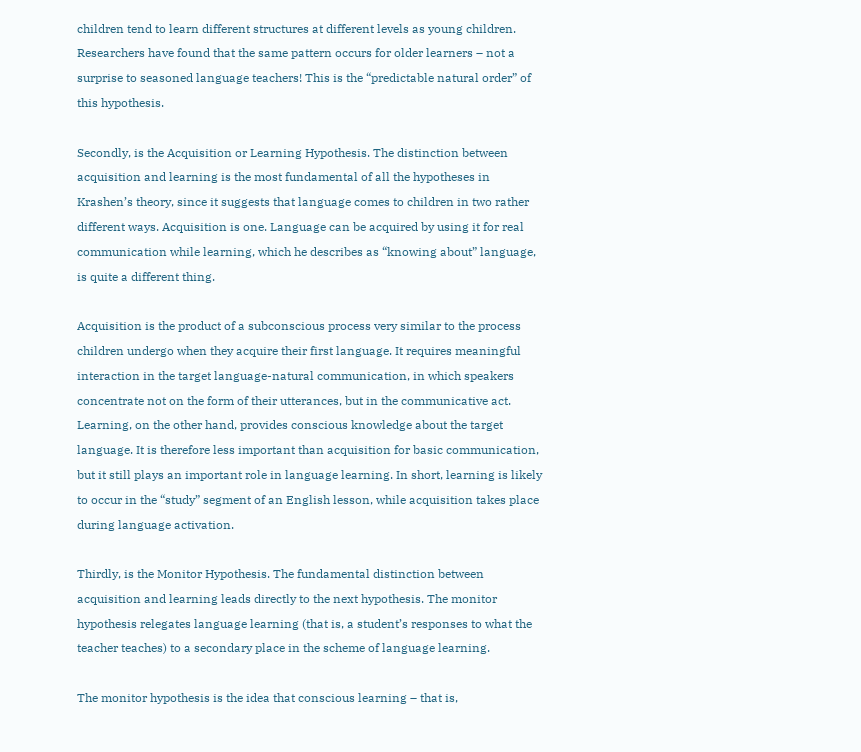children tend to learn different structures at different levels as young children. Researchers have found that the same pattern occurs for older learners – not a surprise to seasoned language teachers! This is the “predictable natural order” of this hypothesis.

Secondly, is the Acquisition or Learning Hypothesis. The distinction between acquisition and learning is the most fundamental of all the hypotheses in Krashen’s theory, since it suggests that language comes to children in two rather different ways. Acquisition is one. Language can be acquired by using it for real communication while learning, which he describes as “knowing about” language, is quite a different thing.

Acquisition is the product of a subconscious process very similar to the process children undergo when they acquire their first language. It requires meaningful interaction in the target language-natural communication, in which speakers concentrate not on the form of their utterances, but in the communicative act. Learning, on the other hand, provides conscious knowledge about the target language. It is therefore less important than acquisition for basic communication, but it still plays an important role in language learning. In short, learning is likely to occur in the “study” segment of an English lesson, while acquisition takes place during language activation.

Thirdly, is the Monitor Hypothesis. The fundamental distinction between acquisition and learning leads directly to the next hypothesis. The monitor hypothesis relegates language learning (that is, a student’s responses to what the teacher teaches) to a secondary place in the scheme of language learning.

The monitor hypothesis is the idea that conscious learning – that is,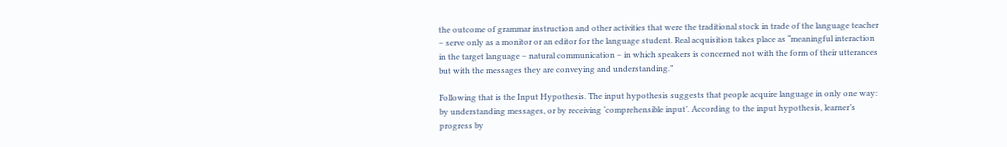the outcome of grammar instruction and other activities that were the traditional stock in trade of the language teacher – serve only as a monitor or an editor for the language student. Real acquisition takes place as “meaningful interaction in the target language – natural communication – in which speakers is concerned not with the form of their utterances but with the messages they are conveying and understanding.”

Following that is the Input Hypothesis. The input hypothesis suggests that people acquire language in only one way: by understanding messages, or by receiving ‘comprehensible input’. According to the input hypothesis, learner’s progress by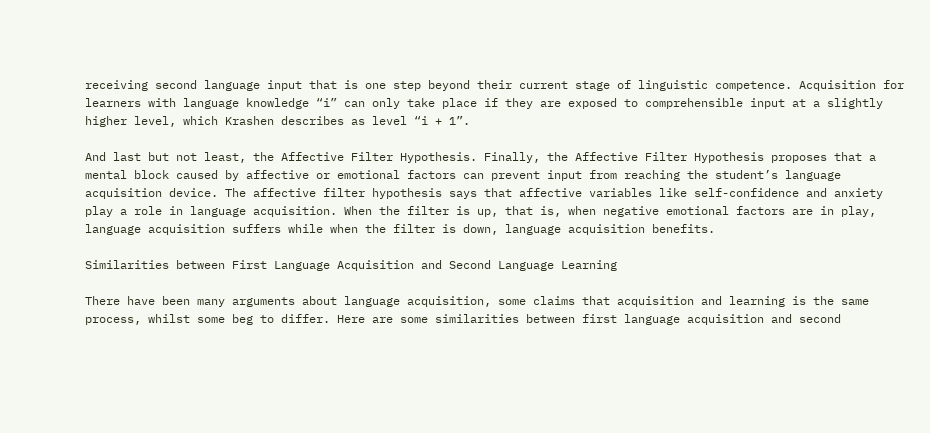receiving second language input that is one step beyond their current stage of linguistic competence. Acquisition for learners with language knowledge “i” can only take place if they are exposed to comprehensible input at a slightly higher level, which Krashen describes as level “i + 1”.

And last but not least, the Affective Filter Hypothesis. Finally, the Affective Filter Hypothesis proposes that a mental block caused by affective or emotional factors can prevent input from reaching the student’s language acquisition device. The affective filter hypothesis says that affective variables like self-confidence and anxiety play a role in language acquisition. When the filter is up, that is, when negative emotional factors are in play, language acquisition suffers while when the filter is down, language acquisition benefits.

Similarities between First Language Acquisition and Second Language Learning

There have been many arguments about language acquisition, some claims that acquisition and learning is the same process, whilst some beg to differ. Here are some similarities between first language acquisition and second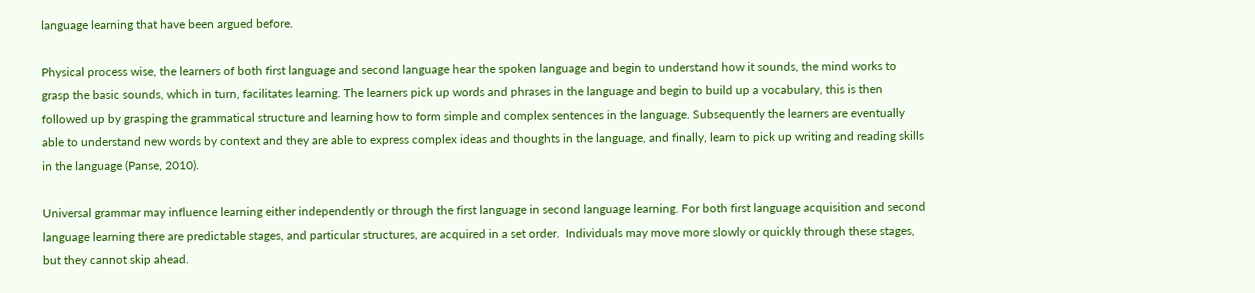language learning that have been argued before.

Physical process wise, the learners of both first language and second language hear the spoken language and begin to understand how it sounds, the mind works to grasp the basic sounds, which in turn, facilitates learning. The learners pick up words and phrases in the language and begin to build up a vocabulary, this is then followed up by grasping the grammatical structure and learning how to form simple and complex sentences in the language. Subsequently the learners are eventually able to understand new words by context and they are able to express complex ideas and thoughts in the language, and finally, learn to pick up writing and reading skills in the language (Panse, 2010).

Universal grammar may influence learning either independently or through the first language in second language learning. For both first language acquisition and second language learning there are predictable stages, and particular structures, are acquired in a set order.  Individuals may move more slowly or quickly through these stages, but they cannot skip ahead.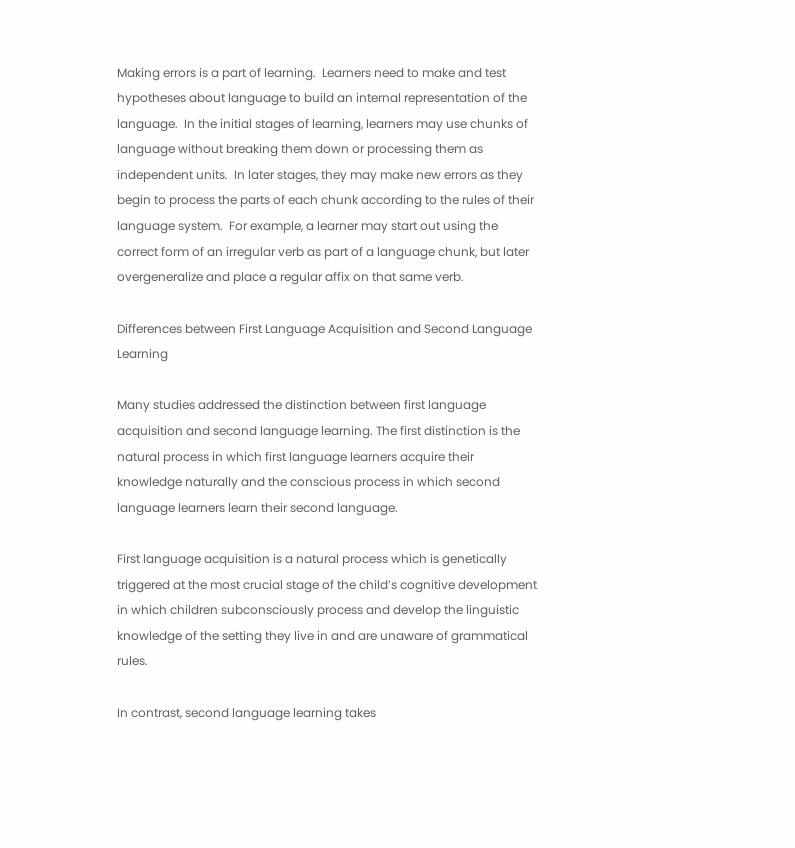Making errors is a part of learning.  Learners need to make and test hypotheses about language to build an internal representation of the language.  In the initial stages of learning, learners may use chunks of language without breaking them down or processing them as independent units.  In later stages, they may make new errors as they begin to process the parts of each chunk according to the rules of their language system.  For example, a learner may start out using the correct form of an irregular verb as part of a language chunk, but later overgeneralize and place a regular affix on that same verb.

Differences between First Language Acquisition and Second Language Learning

Many studies addressed the distinction between first language acquisition and second language learning. The first distinction is the natural process in which first language learners acquire their knowledge naturally and the conscious process in which second language learners learn their second language.

First language acquisition is a natural process which is genetically triggered at the most crucial stage of the child’s cognitive development in which children subconsciously process and develop the linguistic knowledge of the setting they live in and are unaware of grammatical rules.

In contrast, second language learning takes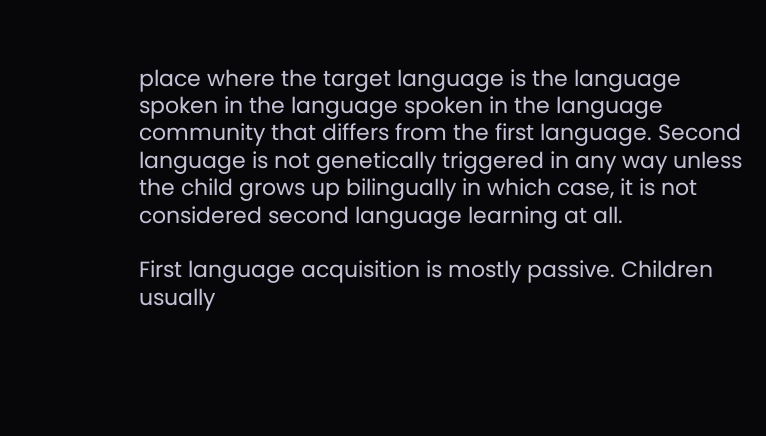place where the target language is the language spoken in the language spoken in the language community that differs from the first language. Second language is not genetically triggered in any way unless the child grows up bilingually in which case, it is not considered second language learning at all.

First language acquisition is mostly passive. Children usually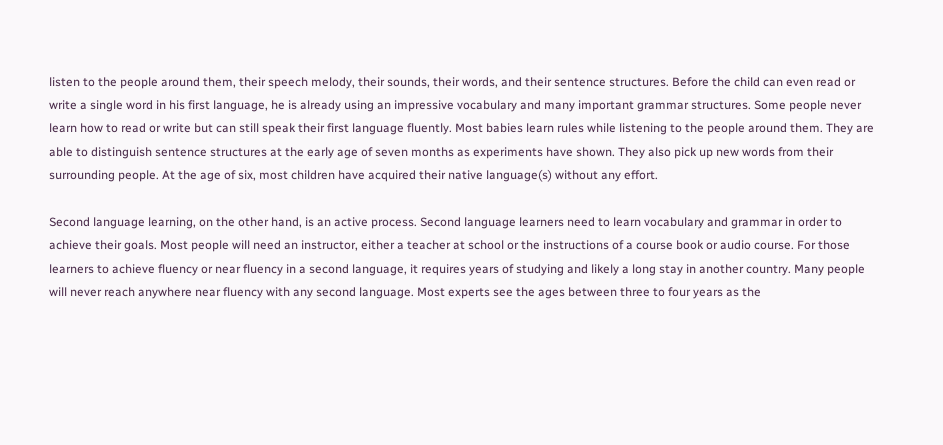listen to the people around them, their speech melody, their sounds, their words, and their sentence structures. Before the child can even read or write a single word in his first language, he is already using an impressive vocabulary and many important grammar structures. Some people never learn how to read or write but can still speak their first language fluently. Most babies learn rules while listening to the people around them. They are able to distinguish sentence structures at the early age of seven months as experiments have shown. They also pick up new words from their surrounding people. At the age of six, most children have acquired their native language(s) without any effort.

Second language learning, on the other hand, is an active process. Second language learners need to learn vocabulary and grammar in order to achieve their goals. Most people will need an instructor, either a teacher at school or the instructions of a course book or audio course. For those learners to achieve fluency or near fluency in a second language, it requires years of studying and likely a long stay in another country. Many people will never reach anywhere near fluency with any second language. Most experts see the ages between three to four years as the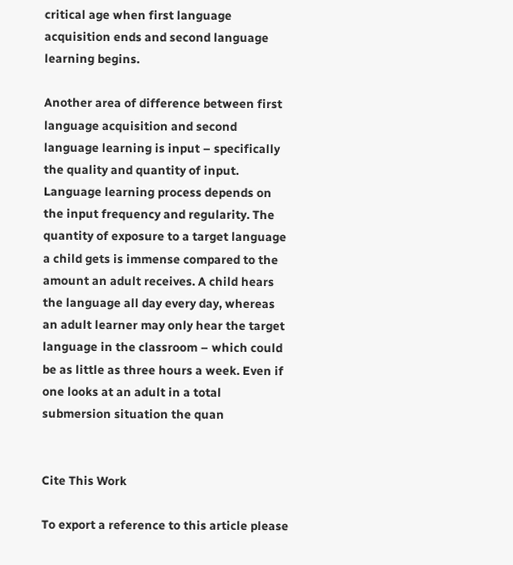critical age when first language acquisition ends and second language learning begins.

Another area of difference between first language acquisition and second language learning is input – specifically the quality and quantity of input. Language learning process depends on the input frequency and regularity. The quantity of exposure to a target language a child gets is immense compared to the amount an adult receives. A child hears the language all day every day, whereas an adult learner may only hear the target language in the classroom – which could be as little as three hours a week. Even if one looks at an adult in a total submersion situation the quan


Cite This Work

To export a reference to this article please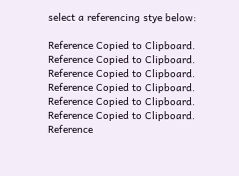select a referencing stye below:

Reference Copied to Clipboard.
Reference Copied to Clipboard.
Reference Copied to Clipboard.
Reference Copied to Clipboard.
Reference Copied to Clipboard.
Reference Copied to Clipboard.
Reference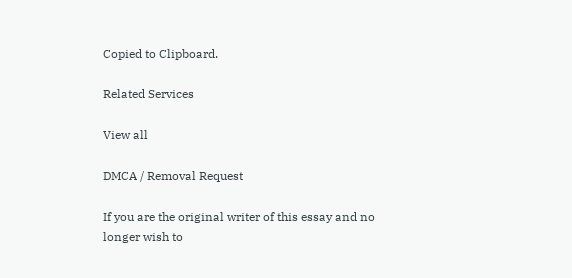Copied to Clipboard.

Related Services

View all

DMCA / Removal Request

If you are the original writer of this essay and no longer wish to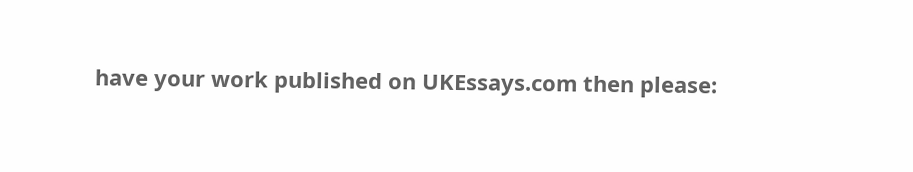have your work published on UKEssays.com then please: